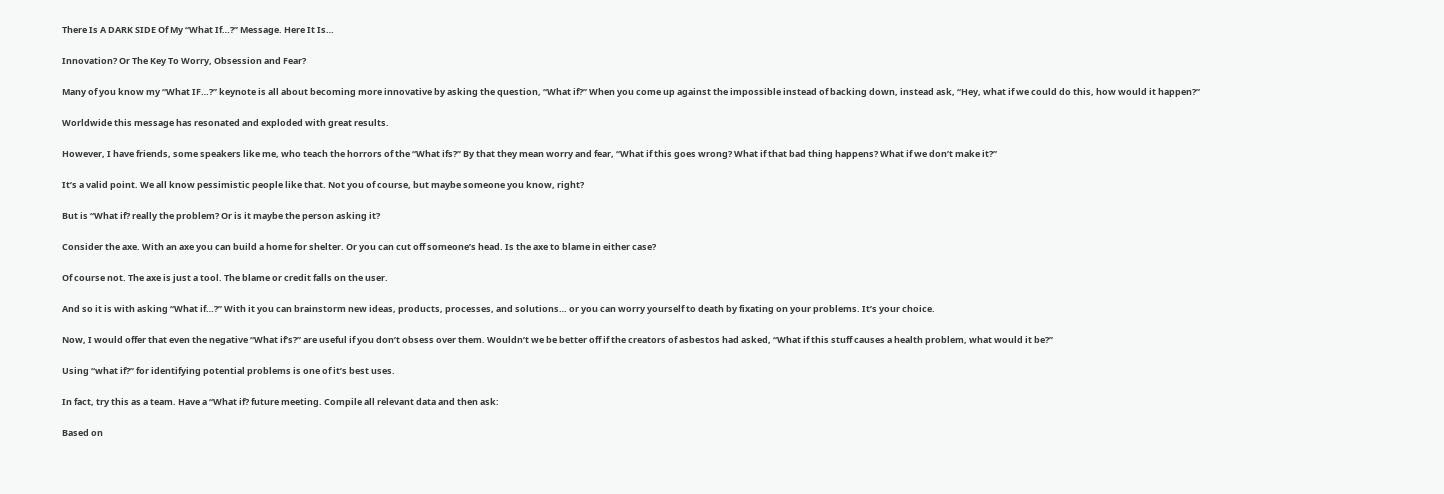There Is A DARK SIDE Of My “What If…?” Message. Here It Is…

Innovation? Or The Key To Worry, Obsession and Fear?

Many of you know my “What IF…?” keynote is all about becoming more innovative by asking the question, “What if?” When you come up against the impossible instead of backing down, instead ask, “Hey, what if we could do this, how would it happen?”

Worldwide this message has resonated and exploded with great results.

However, I have friends, some speakers like me, who teach the horrors of the “What ifs?” By that they mean worry and fear, “What if this goes wrong? What if that bad thing happens? What if we don’t make it?”

It’s a valid point. We all know pessimistic people like that. Not you of course, but maybe someone you know, right?

But is “What if? really the problem? Or is it maybe the person asking it?

Consider the axe. With an axe you can build a home for shelter. Or you can cut off someone’s head. Is the axe to blame in either case?

Of course not. The axe is just a tool. The blame or credit falls on the user.

And so it is with asking “What if…?” With it you can brainstorm new ideas, products, processes, and solutions… or you can worry yourself to death by fixating on your problems. It’s your choice.

Now, I would offer that even the negative “What if’s?” are useful if you don’t obsess over them. Wouldn’t we be better off if the creators of asbestos had asked, “What if this stuff causes a health problem, what would it be?”

Using “what if?” for identifying potential problems is one of it’s best uses.

In fact, try this as a team. Have a “What if? future meeting. Compile all relevant data and then ask:

Based on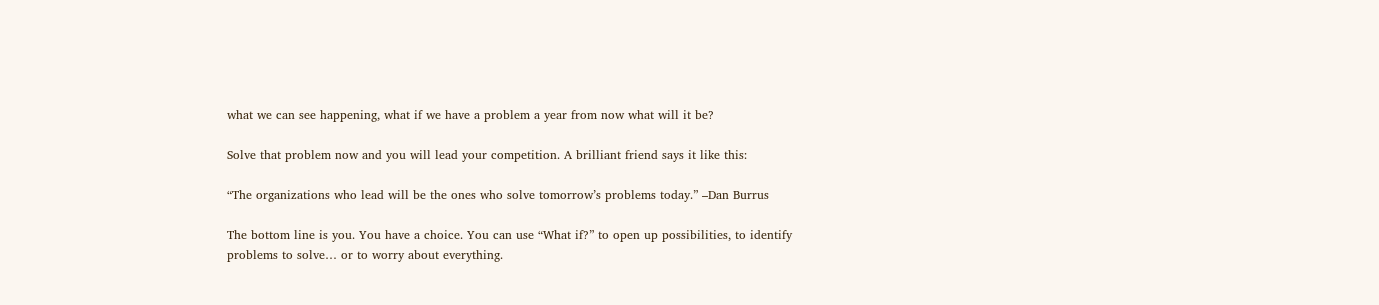what we can see happening, what if we have a problem a year from now what will it be?

Solve that problem now and you will lead your competition. A brilliant friend says it like this:

“The organizations who lead will be the ones who solve tomorrow’s problems today.” –Dan Burrus

The bottom line is you. You have a choice. You can use “What if?” to open up possibilities, to identify problems to solve… or to worry about everything.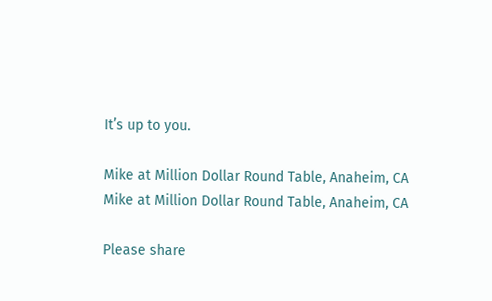It’s up to you.

Mike at Million Dollar Round Table, Anaheim, CA
Mike at Million Dollar Round Table, Anaheim, CA

Please share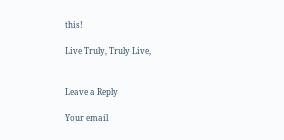this!

Live Truly, Truly Live,


Leave a Reply

Your email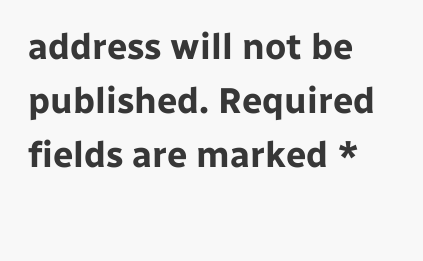address will not be published. Required fields are marked *